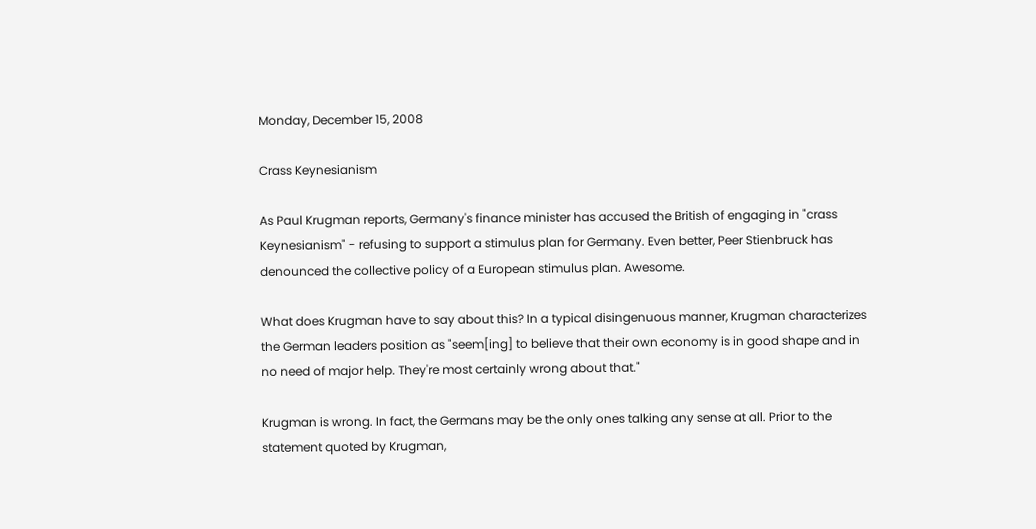Monday, December 15, 2008

Crass Keynesianism

As Paul Krugman reports, Germany's finance minister has accused the British of engaging in "crass Keynesianism" - refusing to support a stimulus plan for Germany. Even better, Peer Stienbruck has denounced the collective policy of a European stimulus plan. Awesome.

What does Krugman have to say about this? In a typical disingenuous manner, Krugman characterizes the German leaders position as "seem[ing] to believe that their own economy is in good shape and in no need of major help. They're most certainly wrong about that."

Krugman is wrong. In fact, the Germans may be the only ones talking any sense at all. Prior to the statement quoted by Krugman,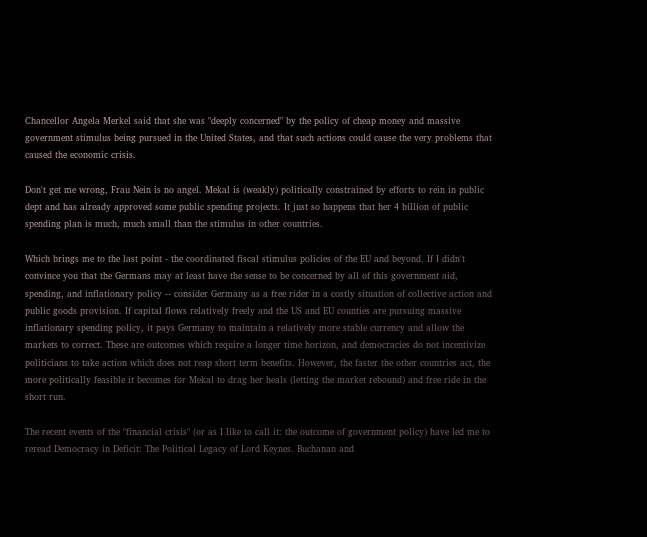Chancellor Angela Merkel said that she was "deeply concerned" by the policy of cheap money and massive government stimulus being pursued in the United States, and that such actions could cause the very problems that caused the economic crisis.

Don't get me wrong, Frau Nein is no angel. Mekal is (weakly) politically constrained by efforts to rein in public dept and has already approved some public spending projects. It just so happens that her 4 billion of public spending plan is much, much small than the stimulus in other countries.

Which brings me to the last point - the coordinated fiscal stimulus policies of the EU and beyond. If I didn't convince you that the Germans may at least have the sense to be concerned by all of this government aid, spending, and inflationary policy -- consider Germany as a free rider in a costly situation of collective action and public goods provision. If capital flows relatively freely and the US and EU counties are pursuing massive inflationary spending policy, it pays Germany to maintain a relatively more stable currency and allow the markets to correct. These are outcomes which require a longer time horizon, and democracies do not incentivize politicians to take action which does not reap short term benefits. However, the faster the other countries act, the more politically feasible it becomes for Mekal to drag her heals (letting the market rebound) and free ride in the short run.

The recent events of the "financial crisis" (or as I like to call it: the outcome of government policy) have led me to reread Democracy in Deficit: The Political Legacy of Lord Keynes. Buchanan and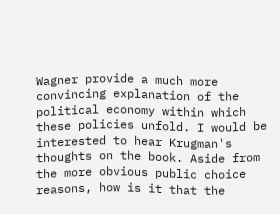Wagner provide a much more convincing explanation of the political economy within which these policies unfold. I would be interested to hear Krugman's thoughts on the book. Aside from the more obvious public choice reasons, how is it that the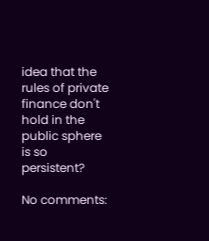idea that the rules of private finance don't hold in the public sphere is so persistent?

No comments: